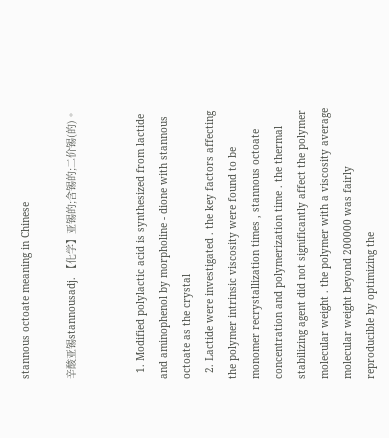stannous octoate meaning in Chinese

辛酸亚锡stannousadj. 【化学】亚锡的;含锡的;二价锡(的)。


  1. Modified polylactic acid is synthesized from lactide and aminophenol by morpholine - dione with stannous octoate as the crystal
  2. Lactide were investigated . the key factors affecting the polymer intrinsic viscosity were found to be monomer recrystallization times , stannous octoate concentration and polymerization time . the thermal stabilizing agent did not significantly affect the polymer molecular weight . the polymer with a viscosity average molecular weight beyond 200000 was fairly reproducible by optimizing the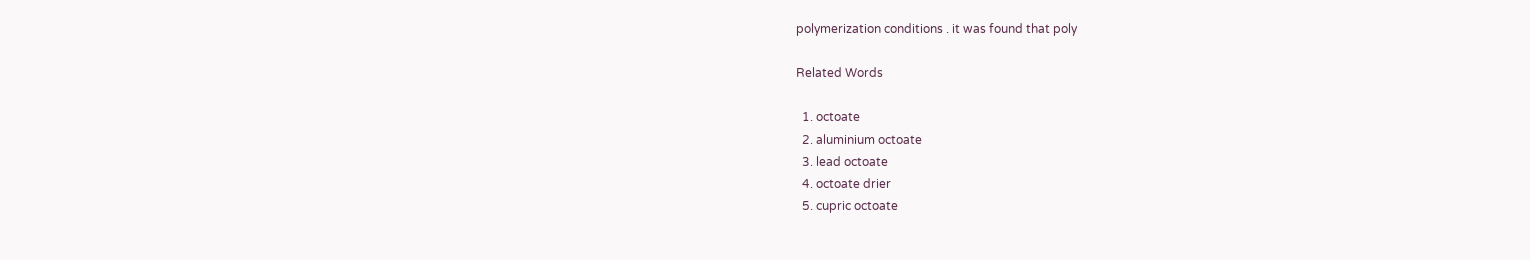polymerization conditions . it was found that poly

Related Words

  1. octoate
  2. aluminium octoate
  3. lead octoate
  4. octoate drier
  5. cupric octoate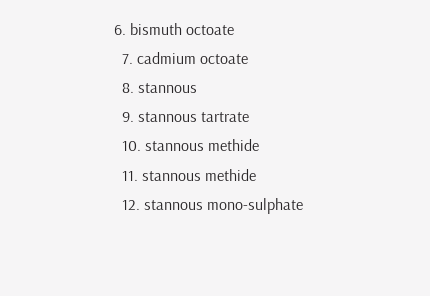6. bismuth octoate
  7. cadmium octoate
  8. stannous
  9. stannous tartrate
  10. stannous methide
  11. stannous methide
  12. stannous mono-sulphate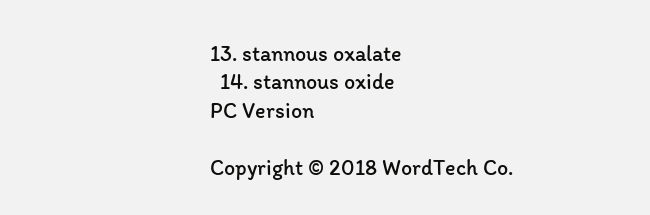13. stannous oxalate
  14. stannous oxide
PC Version

Copyright © 2018 WordTech Co.